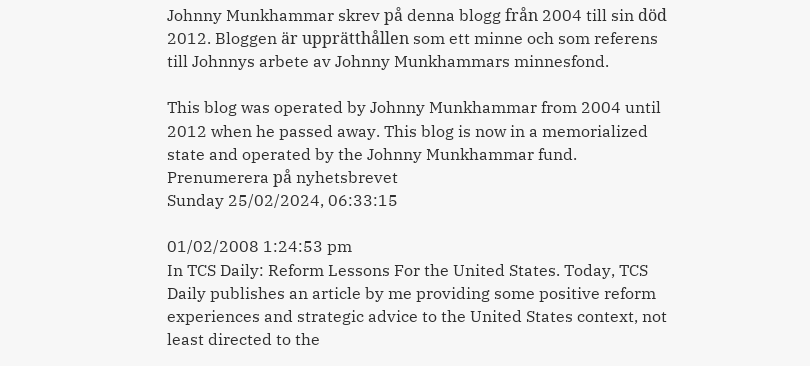Johnny Munkhammar skrev på denna blogg från 2004 till sin död 2012. Bloggen är upprätthållen som ett minne och som referens till Johnnys arbete av Johnny Munkhammars minnesfond.

This blog was operated by Johnny Munkhammar from 2004 until 2012 when he passed away. This blog is now in a memorialized state and operated by the Johnny Munkhammar fund.
Prenumerera på nyhetsbrevet
Sunday 25/02/2024, 06:33:15

01/02/2008 1:24:53 pm
In TCS Daily: Reform Lessons For the United States. Today, TCS Daily publishes an article by me providing some positive reform experiences and strategic advice to the United States context, not least directed to the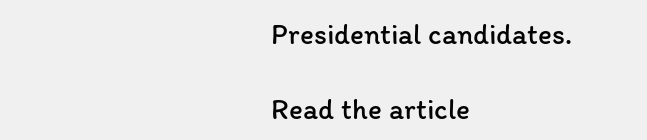Presidential candidates.

Read the article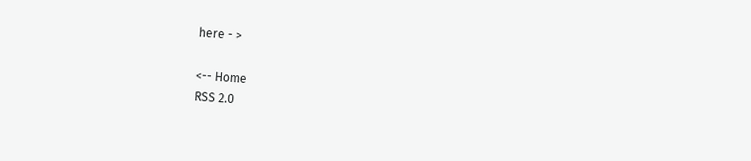here - >

<-- Home
RSS 2.0